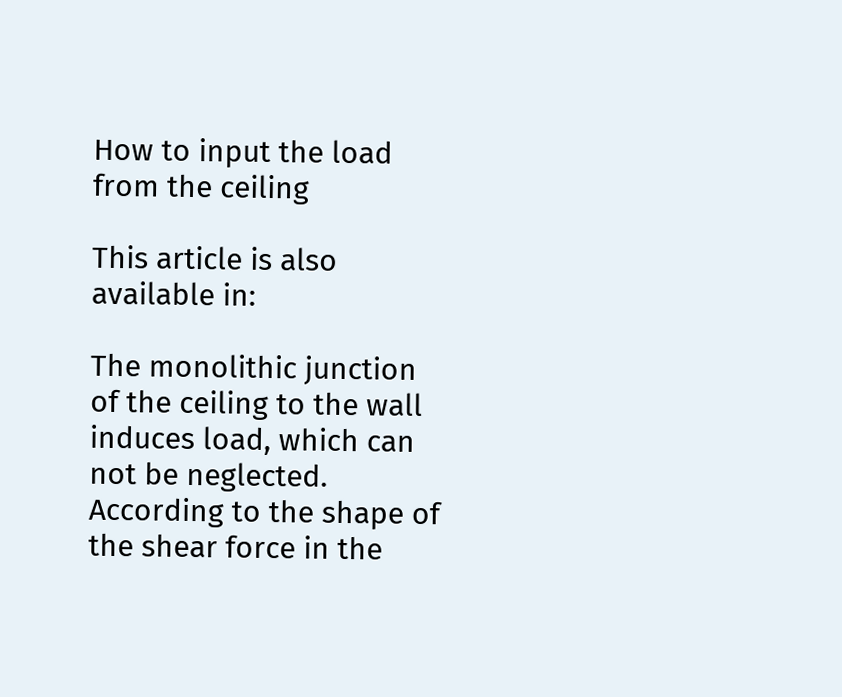How to input the load from the ceiling

This article is also available in:

The monolithic junction of the ceiling to the wall induces load, which can not be neglected. According to the shape of the shear force in the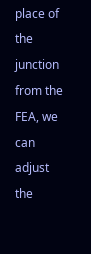place of the junction from the FEA, we can adjust the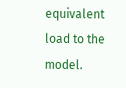equivalent load to the model.